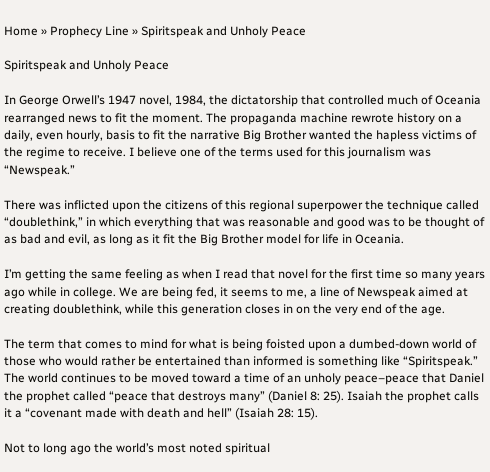Home » Prophecy Line » Spiritspeak and Unholy Peace

Spiritspeak and Unholy Peace

In George Orwell’s 1947 novel, 1984, the dictatorship that controlled much of Oceania rearranged news to fit the moment. The propaganda machine rewrote history on a daily, even hourly, basis to fit the narrative Big Brother wanted the hapless victims of the regime to receive. I believe one of the terms used for this journalism was “Newspeak.”

There was inflicted upon the citizens of this regional superpower the technique called “doublethink,” in which everything that was reasonable and good was to be thought of as bad and evil, as long as it fit the Big Brother model for life in Oceania.

I’m getting the same feeling as when I read that novel for the first time so many years ago while in college. We are being fed, it seems to me, a line of Newspeak aimed at creating doublethink, while this generation closes in on the very end of the age.

The term that comes to mind for what is being foisted upon a dumbed-down world of those who would rather be entertained than informed is something like “Spiritspeak.” The world continues to be moved toward a time of an unholy peace–peace that Daniel the prophet called “peace that destroys many” (Daniel 8: 25). Isaiah the prophet calls it a “covenant made with death and hell” (Isaiah 28: 15).

Not to long ago the world’s most noted spiritual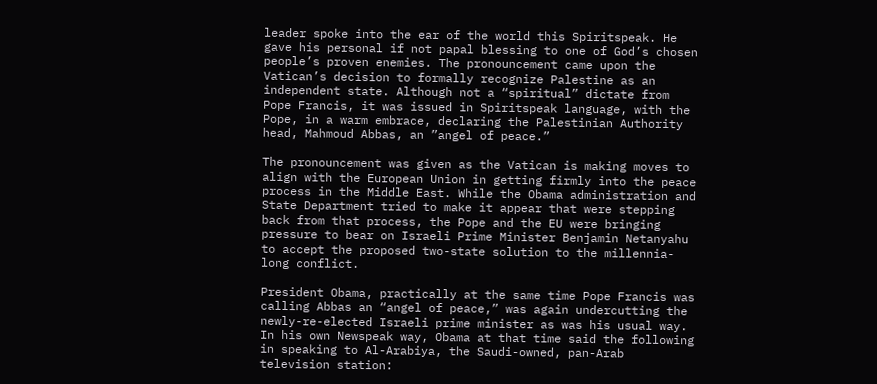leader spoke into the ear of the world this Spiritspeak. He gave his personal if not papal blessing to one of God’s chosen people’s proven enemies. The pronouncement came upon the Vatican’s decision to formally recognize Palestine as an independent state. Although not a “spiritual” dictate from Pope Francis, it was issued in Spiritspeak language, with the Pope, in a warm embrace, declaring the Palestinian Authority head, Mahmoud Abbas, an ”angel of peace.”

The pronouncement was given as the Vatican is making moves to align with the European Union in getting firmly into the peace process in the Middle East. While the Obama administration and State Department tried to make it appear that were stepping back from that process, the Pope and the EU were bringing pressure to bear on Israeli Prime Minister Benjamin Netanyahu to accept the proposed two-state solution to the millennia-long conflict.

President Obama, practically at the same time Pope Francis was calling Abbas an “angel of peace,” was again undercutting the newly-re-elected Israeli prime minister as was his usual way. In his own Newspeak way, Obama at that time said the following in speaking to Al-Arabiya, the Saudi-owned, pan-Arab television station: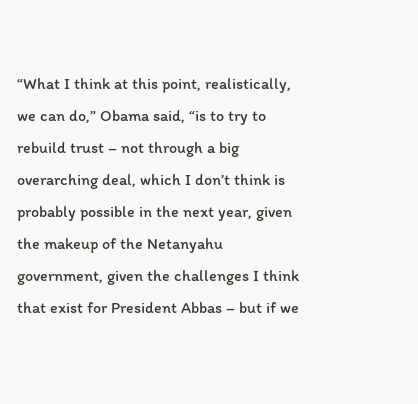“What I think at this point, realistically, we can do,” Obama said, “is to try to rebuild trust – not through a big overarching deal, which I don’t think is probably possible in the next year, given the makeup of the Netanyahu government, given the challenges I think that exist for President Abbas – but if we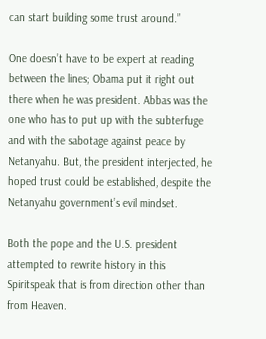can start building some trust around.”

One doesn’t have to be expert at reading between the lines; Obama put it right out there when he was president. Abbas was the one who has to put up with the subterfuge and with the sabotage against peace by Netanyahu. But, the president interjected, he hoped trust could be established, despite the Netanyahu government’s evil mindset.

Both the pope and the U.S. president attempted to rewrite history in this Spiritspeak that is from direction other than from Heaven.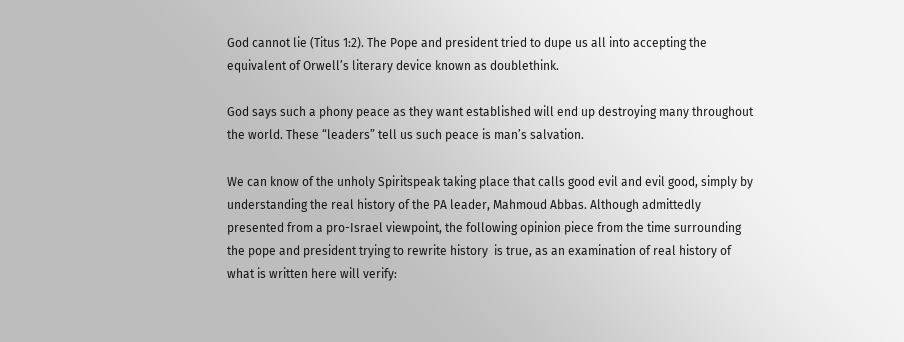God cannot lie (Titus 1:2). The Pope and president tried to dupe us all into accepting the equivalent of Orwell’s literary device known as doublethink.

God says such a phony peace as they want established will end up destroying many throughout the world. These “leaders” tell us such peace is man’s salvation.

We can know of the unholy Spiritspeak taking place that calls good evil and evil good, simply by understanding the real history of the PA leader, Mahmoud Abbas. Although admittedly presented from a pro-Israel viewpoint, the following opinion piece from the time surrounding the pope and president trying to rewrite history  is true, as an examination of real history of what is written here will verify: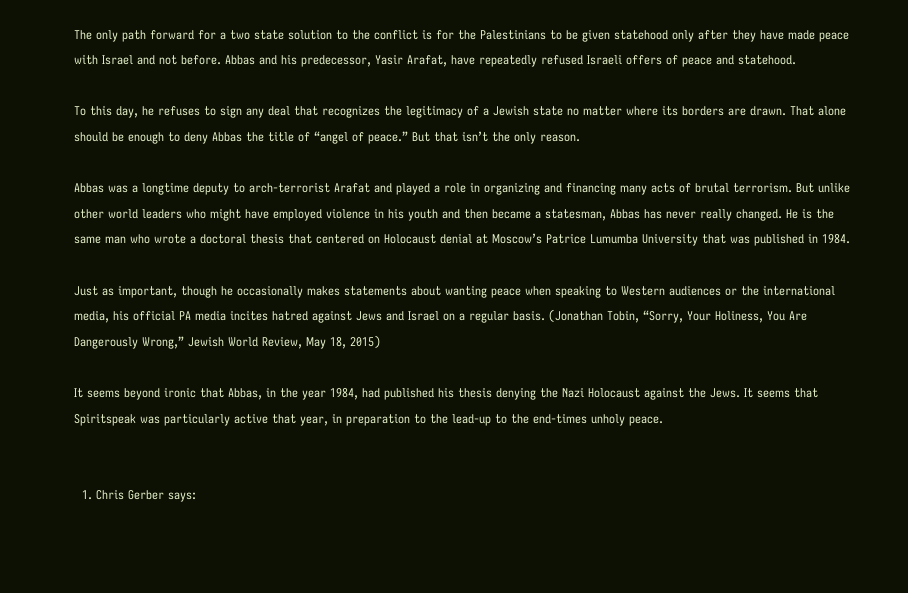The only path forward for a two state solution to the conflict is for the Palestinians to be given statehood only after they have made peace with Israel and not before. Abbas and his predecessor, Yasir Arafat, have repeatedly refused Israeli offers of peace and statehood.

To this day, he refuses to sign any deal that recognizes the legitimacy of a Jewish state no matter where its borders are drawn. That alone should be enough to deny Abbas the title of “angel of peace.” But that isn’t the only reason.

Abbas was a longtime deputy to arch-terrorist Arafat and played a role in organizing and financing many acts of brutal terrorism. But unlike other world leaders who might have employed violence in his youth and then became a statesman, Abbas has never really changed. He is the same man who wrote a doctoral thesis that centered on Holocaust denial at Moscow’s Patrice Lumumba University that was published in 1984.

Just as important, though he occasionally makes statements about wanting peace when speaking to Western audiences or the international media, his official PA media incites hatred against Jews and Israel on a regular basis. (Jonathan Tobin, “Sorry, Your Holiness, You Are Dangerously Wrong,” Jewish World Review, May 18, 2015)

It seems beyond ironic that Abbas, in the year 1984, had published his thesis denying the Nazi Holocaust against the Jews. It seems that Spiritspeak was particularly active that year, in preparation to the lead-up to the end-times unholy peace.


  1. Chris Gerber says: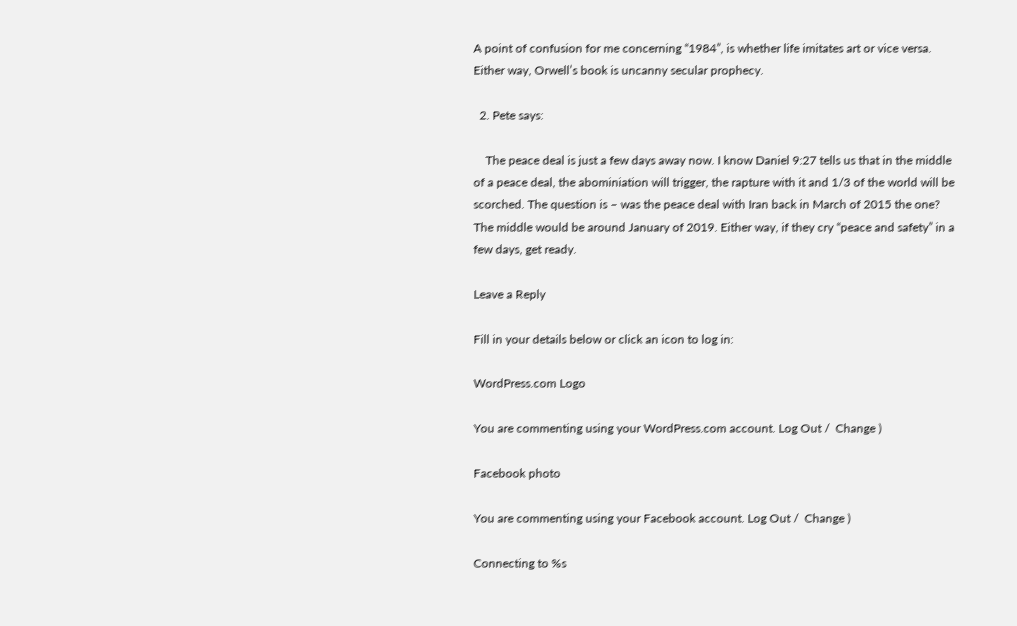A point of confusion for me concerning “1984”, is whether life imitates art or vice versa. Either way, Orwell’s book is uncanny secular prophecy.

  2. Pete says:

    The peace deal is just a few days away now. I know Daniel 9:27 tells us that in the middle of a peace deal, the abominiation will trigger, the rapture with it and 1/3 of the world will be scorched. The question is – was the peace deal with Iran back in March of 2015 the one? The middle would be around January of 2019. Either way, if they cry “peace and safety” in a few days, get ready.

Leave a Reply

Fill in your details below or click an icon to log in:

WordPress.com Logo

You are commenting using your WordPress.com account. Log Out /  Change )

Facebook photo

You are commenting using your Facebook account. Log Out /  Change )

Connecting to %s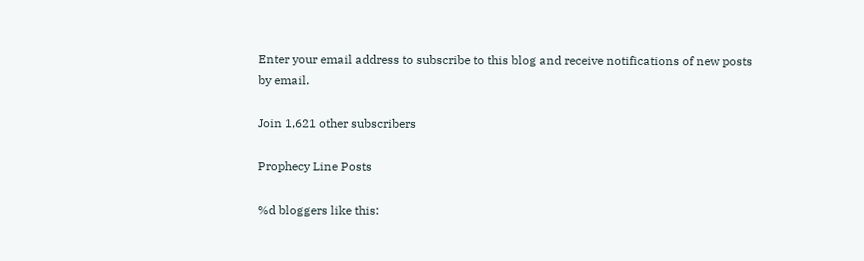Enter your email address to subscribe to this blog and receive notifications of new posts by email.

Join 1,621 other subscribers

Prophecy Line Posts

%d bloggers like this: